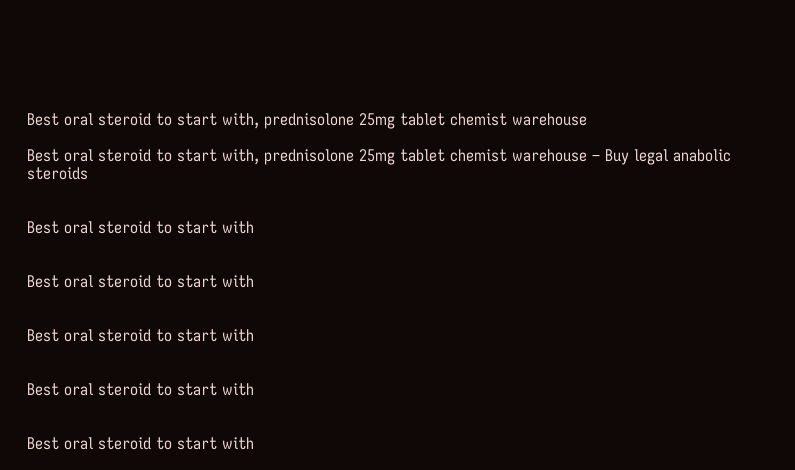Best oral steroid to start with, prednisolone 25mg tablet chemist warehouse

Best oral steroid to start with, prednisolone 25mg tablet chemist warehouse – Buy legal anabolic steroids


Best oral steroid to start with


Best oral steroid to start with


Best oral steroid to start with


Best oral steroid to start with


Best oral steroid to start with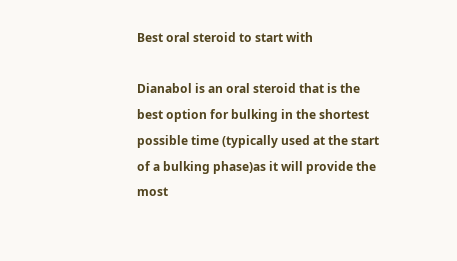Best oral steroid to start with

Dianabol is an oral steroid that is the best option for bulking in the shortest possible time (typically used at the start of a bulking phase)as it will provide the most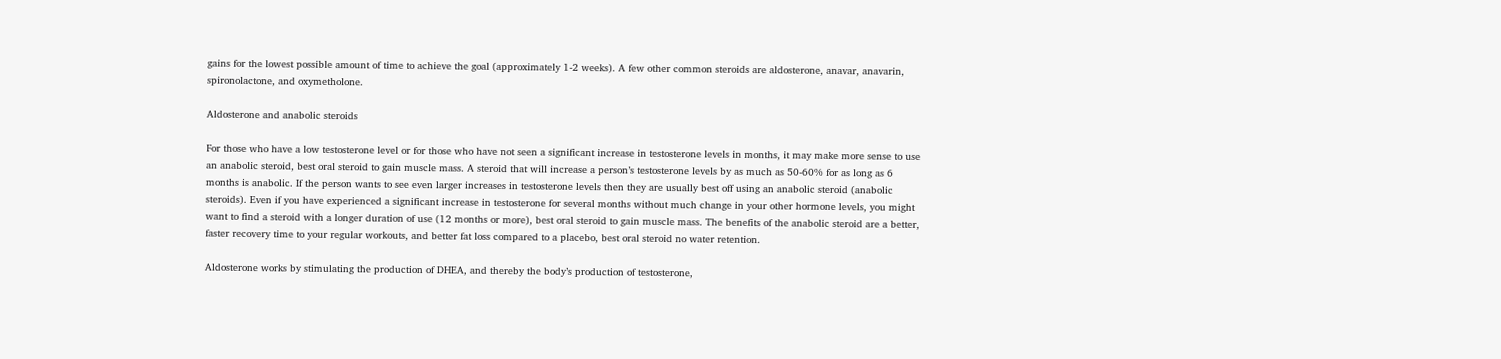gains for the lowest possible amount of time to achieve the goal (approximately 1-2 weeks). A few other common steroids are aldosterone, anavar, anavarin, spironolactone, and oxymetholone.

Aldosterone and anabolic steroids

For those who have a low testosterone level or for those who have not seen a significant increase in testosterone levels in months, it may make more sense to use an anabolic steroid, best oral steroid to gain muscle mass. A steroid that will increase a person’s testosterone levels by as much as 50-60% for as long as 6 months is anabolic. If the person wants to see even larger increases in testosterone levels then they are usually best off using an anabolic steroid (anabolic steroids). Even if you have experienced a significant increase in testosterone for several months without much change in your other hormone levels, you might want to find a steroid with a longer duration of use (12 months or more), best oral steroid to gain muscle mass. The benefits of the anabolic steroid are a better, faster recovery time to your regular workouts, and better fat loss compared to a placebo, best oral steroid no water retention.

Aldosterone works by stimulating the production of DHEA, and thereby the body’s production of testosterone,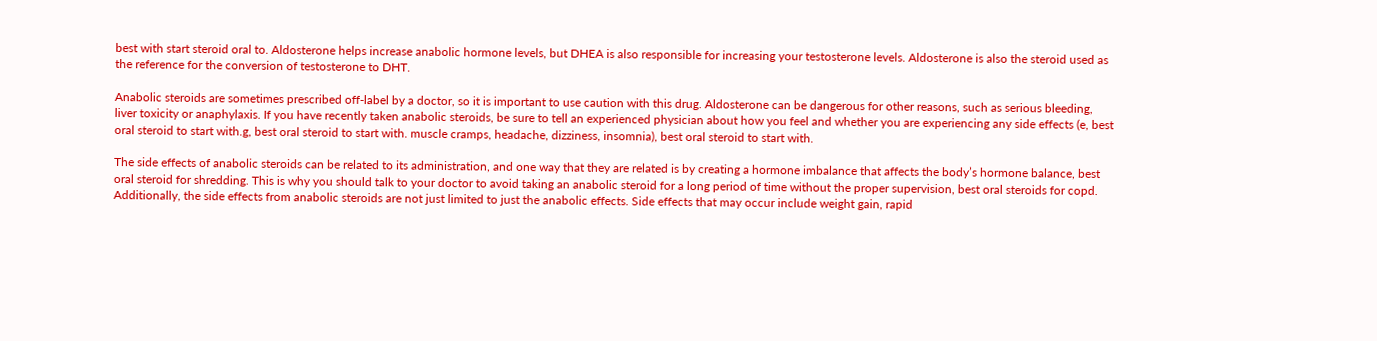best with start steroid oral to. Aldosterone helps increase anabolic hormone levels, but DHEA is also responsible for increasing your testosterone levels. Aldosterone is also the steroid used as the reference for the conversion of testosterone to DHT.

Anabolic steroids are sometimes prescribed off-label by a doctor, so it is important to use caution with this drug. Aldosterone can be dangerous for other reasons, such as serious bleeding, liver toxicity or anaphylaxis. If you have recently taken anabolic steroids, be sure to tell an experienced physician about how you feel and whether you are experiencing any side effects (e, best oral steroid to start with.g, best oral steroid to start with. muscle cramps, headache, dizziness, insomnia), best oral steroid to start with.

The side effects of anabolic steroids can be related to its administration, and one way that they are related is by creating a hormone imbalance that affects the body’s hormone balance, best oral steroid for shredding. This is why you should talk to your doctor to avoid taking an anabolic steroid for a long period of time without the proper supervision, best oral steroids for copd. Additionally, the side effects from anabolic steroids are not just limited to just the anabolic effects. Side effects that may occur include weight gain, rapid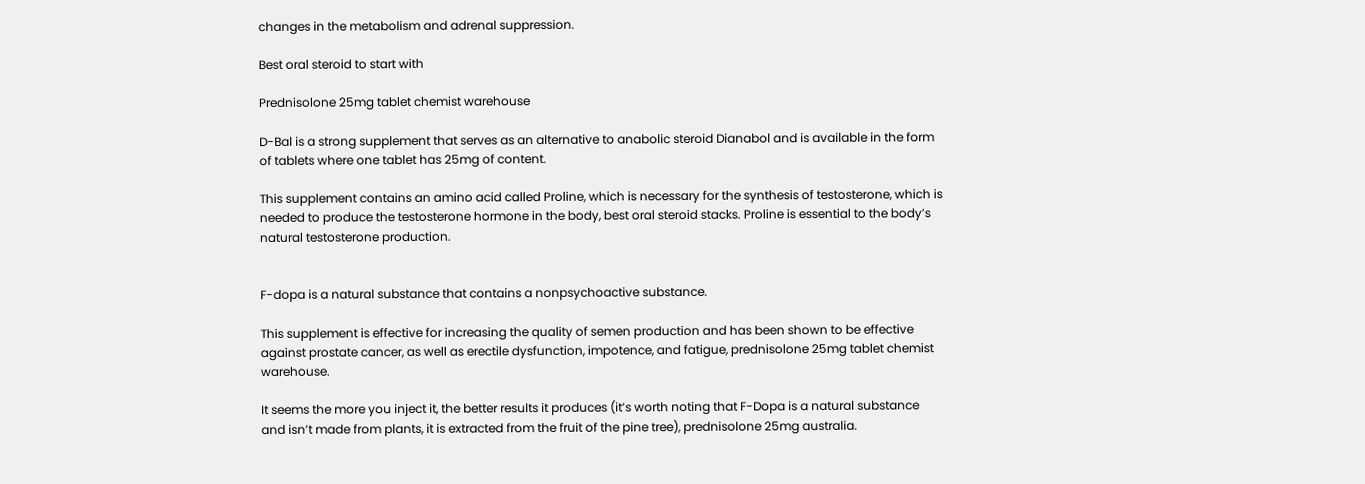changes in the metabolism and adrenal suppression.

Best oral steroid to start with

Prednisolone 25mg tablet chemist warehouse

D-Bal is a strong supplement that serves as an alternative to anabolic steroid Dianabol and is available in the form of tablets where one tablet has 25mg of content.

This supplement contains an amino acid called Proline, which is necessary for the synthesis of testosterone, which is needed to produce the testosterone hormone in the body, best oral steroid stacks. Proline is essential to the body’s natural testosterone production.


F-dopa is a natural substance that contains a nonpsychoactive substance.

This supplement is effective for increasing the quality of semen production and has been shown to be effective against prostate cancer, as well as erectile dysfunction, impotence, and fatigue, prednisolone 25mg tablet chemist warehouse.

It seems the more you inject it, the better results it produces (it’s worth noting that F-Dopa is a natural substance and isn’t made from plants, it is extracted from the fruit of the pine tree), prednisolone 25mg australia.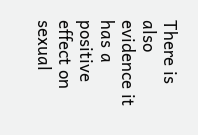There is also evidence it has a positive effect on sexual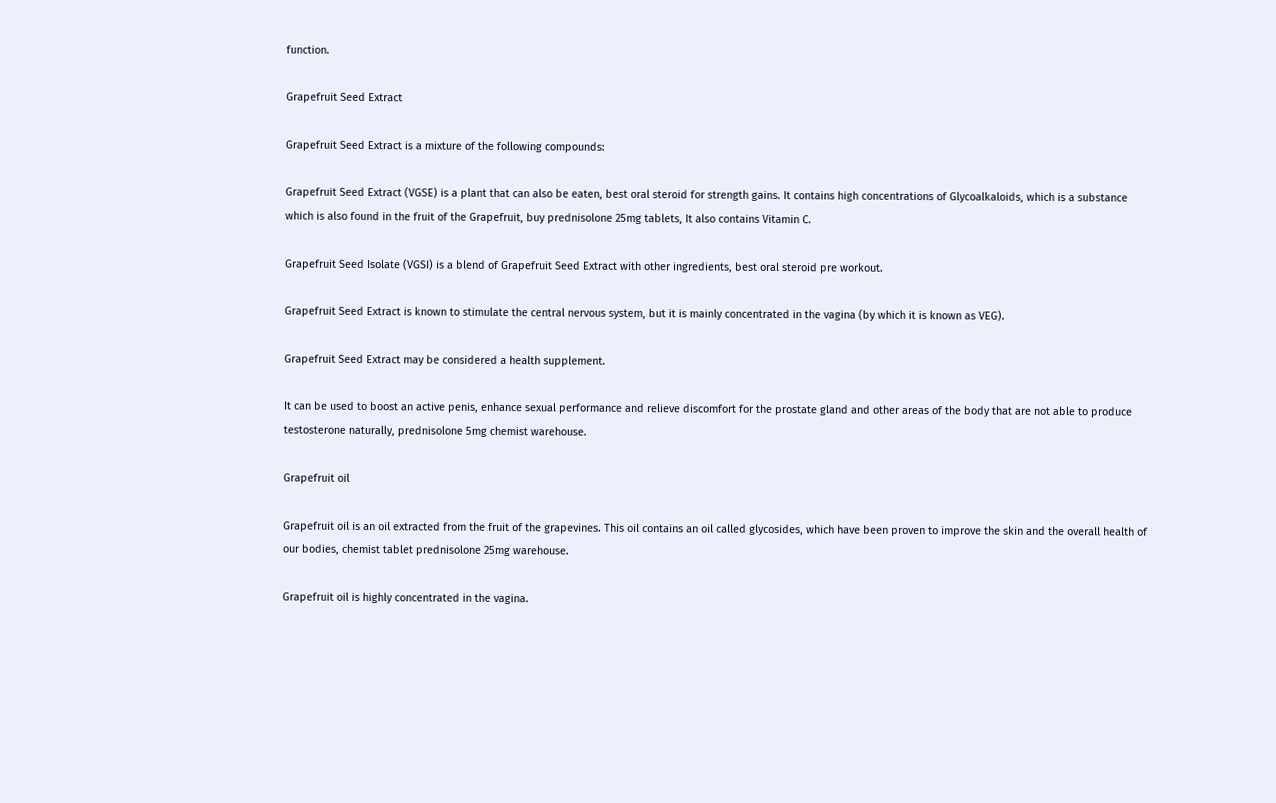function.

Grapefruit Seed Extract

Grapefruit Seed Extract is a mixture of the following compounds:

Grapefruit Seed Extract (VGSE) is a plant that can also be eaten, best oral steroid for strength gains. It contains high concentrations of Glycoalkaloids, which is a substance which is also found in the fruit of the Grapefruit, buy prednisolone 25mg tablets, It also contains Vitamin C.

Grapefruit Seed Isolate (VGSI) is a blend of Grapefruit Seed Extract with other ingredients, best oral steroid pre workout.

Grapefruit Seed Extract is known to stimulate the central nervous system, but it is mainly concentrated in the vagina (by which it is known as VEG).

Grapefruit Seed Extract may be considered a health supplement.

It can be used to boost an active penis, enhance sexual performance and relieve discomfort for the prostate gland and other areas of the body that are not able to produce testosterone naturally, prednisolone 5mg chemist warehouse.

Grapefruit oil

Grapefruit oil is an oil extracted from the fruit of the grapevines. This oil contains an oil called glycosides, which have been proven to improve the skin and the overall health of our bodies, chemist tablet prednisolone 25mg warehouse.

Grapefruit oil is highly concentrated in the vagina.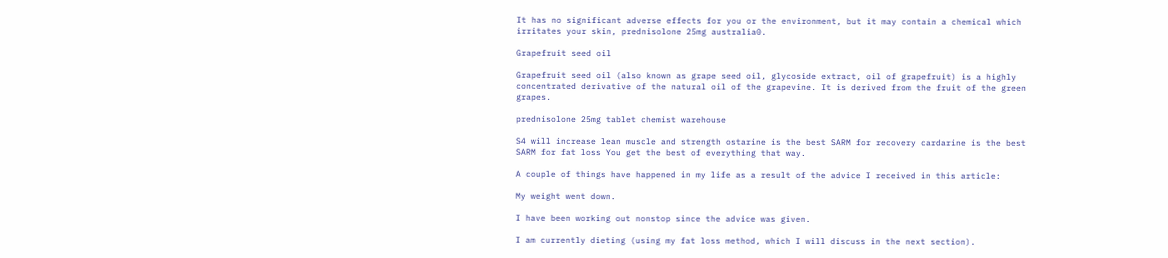It has no significant adverse effects for you or the environment, but it may contain a chemical which irritates your skin, prednisolone 25mg australia0.

Grapefruit seed oil

Grapefruit seed oil (also known as grape seed oil, glycoside extract, oil of grapefruit) is a highly concentrated derivative of the natural oil of the grapevine. It is derived from the fruit of the green grapes.

prednisolone 25mg tablet chemist warehouse

S4 will increase lean muscle and strength ostarine is the best SARM for recovery cardarine is the best SARM for fat loss You get the best of everything that way.

A couple of things have happened in my life as a result of the advice I received in this article:

My weight went down.

I have been working out nonstop since the advice was given.

I am currently dieting (using my fat loss method, which I will discuss in the next section).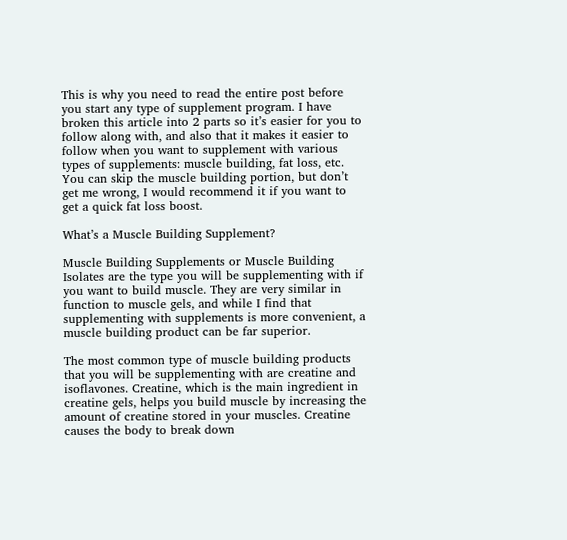This is why you need to read the entire post before you start any type of supplement program. I have broken this article into 2 parts so it’s easier for you to follow along with, and also that it makes it easier to follow when you want to supplement with various types of supplements: muscle building, fat loss, etc. You can skip the muscle building portion, but don’t get me wrong, I would recommend it if you want to get a quick fat loss boost.

What’s a Muscle Building Supplement?

Muscle Building Supplements or Muscle Building Isolates are the type you will be supplementing with if you want to build muscle. They are very similar in function to muscle gels, and while I find that supplementing with supplements is more convenient, a muscle building product can be far superior.

The most common type of muscle building products that you will be supplementing with are creatine and isoflavones. Creatine, which is the main ingredient in creatine gels, helps you build muscle by increasing the amount of creatine stored in your muscles. Creatine causes the body to break down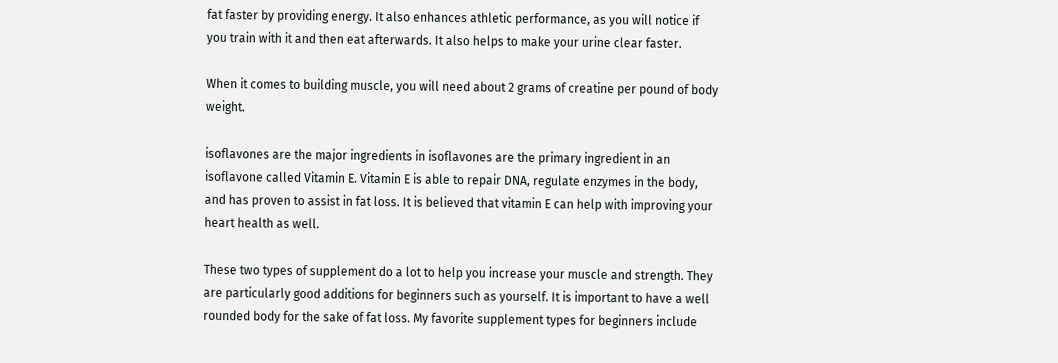fat faster by providing energy. It also enhances athletic performance, as you will notice if you train with it and then eat afterwards. It also helps to make your urine clear faster.

When it comes to building muscle, you will need about 2 grams of creatine per pound of body weight.

isoflavones are the major ingredients in isoflavones are the primary ingredient in an isoflavone called Vitamin E. Vitamin E is able to repair DNA, regulate enzymes in the body, and has proven to assist in fat loss. It is believed that vitamin E can help with improving your heart health as well.

These two types of supplement do a lot to help you increase your muscle and strength. They are particularly good additions for beginners such as yourself. It is important to have a well rounded body for the sake of fat loss. My favorite supplement types for beginners include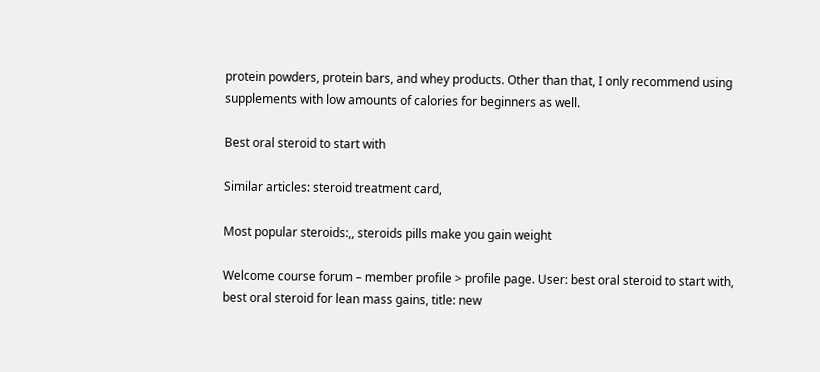protein powders, protein bars, and whey products. Other than that, I only recommend using supplements with low amounts of calories for beginners as well.

Best oral steroid to start with

Similar articles: steroid treatment card,

Most popular steroids:,, steroids pills make you gain weight

Welcome course forum – member profile > profile page. User: best oral steroid to start with, best oral steroid for lean mass gains, title: new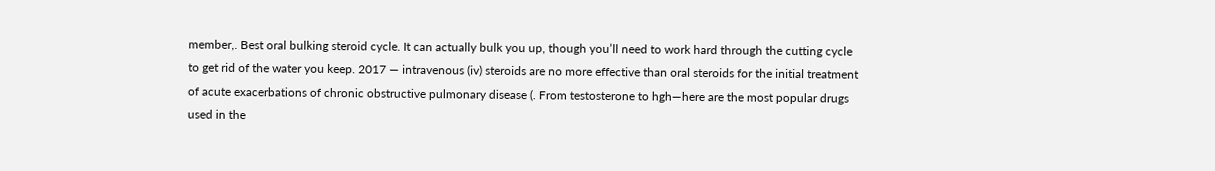member,. Best oral bulking steroid cycle. It can actually bulk you up, though you’ll need to work hard through the cutting cycle to get rid of the water you keep. 2017 — intravenous (iv) steroids are no more effective than oral steroids for the initial treatment of acute exacerbations of chronic obstructive pulmonary disease (. From testosterone to hgh—here are the most popular drugs used in the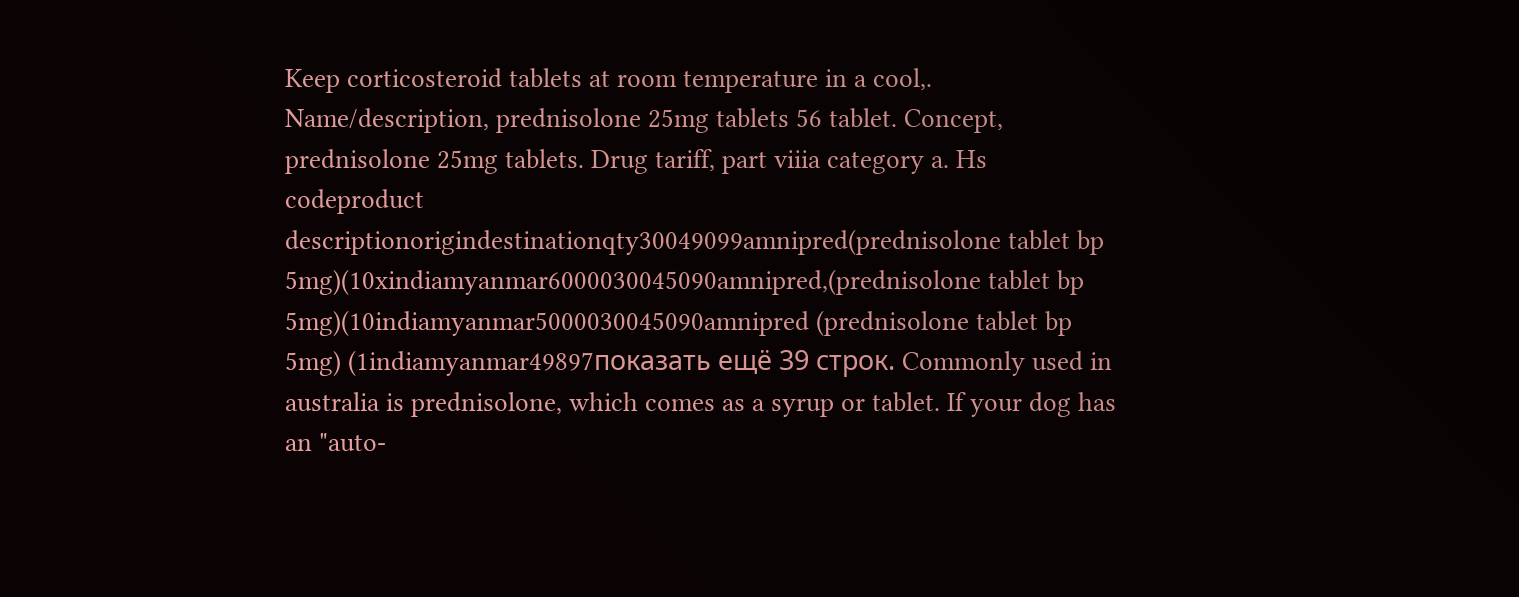Keep corticosteroid tablets at room temperature in a cool,. Name/description, prednisolone 25mg tablets 56 tablet. Concept, prednisolone 25mg tablets. Drug tariff, part viiia category a. Hs codeproduct descriptionorigindestinationqty30049099amnipred(prednisolone tablet bp 5mg)(10xindiamyanmar6000030045090amnipred,(prednisolone tablet bp 5mg)(10indiamyanmar5000030045090amnipred (prednisolone tablet bp 5mg) (1indiamyanmar49897показать ещё 39 строк. Commonly used in australia is prednisolone, which comes as a syrup or tablet. If your dog has an "auto-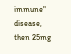immune" disease, then 25mg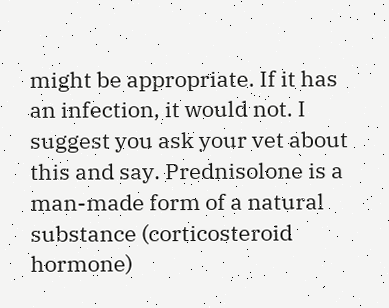might be appropriate. If it has an infection, it would not. I suggest you ask your vet about this and say. Prednisolone is a man-made form of a natural substance (corticosteroid hormone)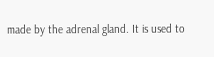made by the adrenal gland. It is used to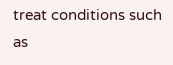treat conditions such as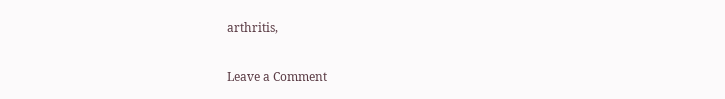arthritis,

Leave a Comment